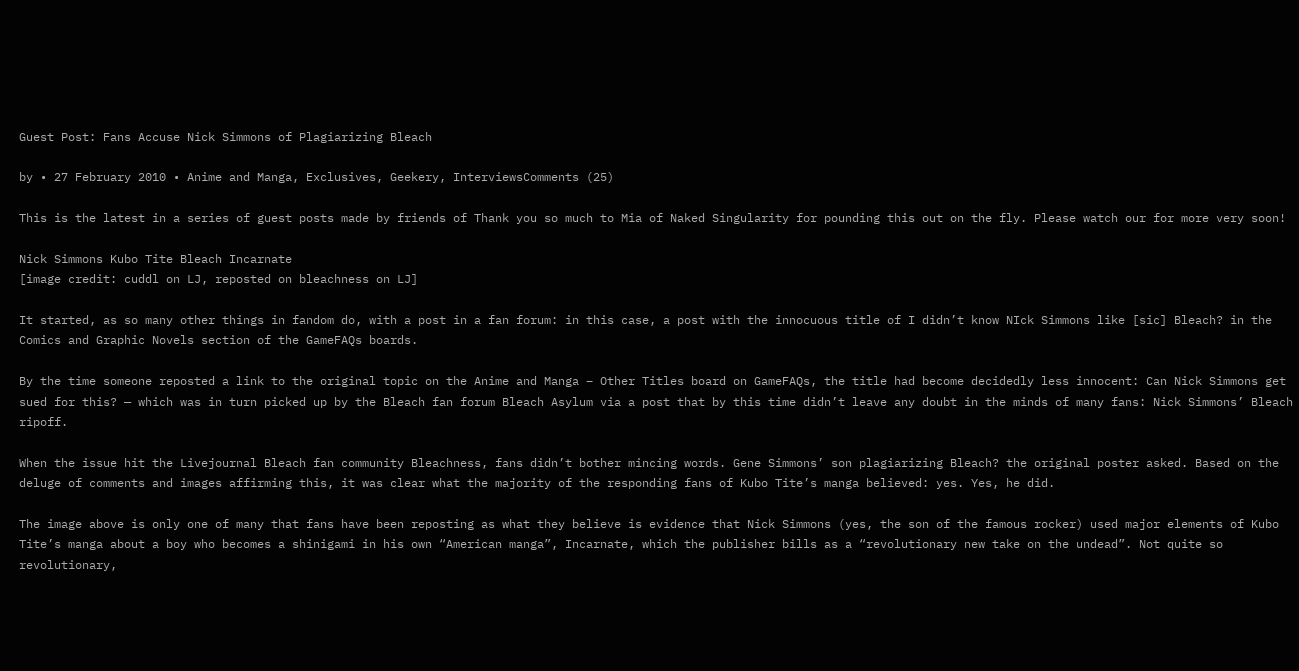Guest Post: Fans Accuse Nick Simmons of Plagiarizing Bleach

by • 27 February 2010 • Anime and Manga, Exclusives, Geekery, InterviewsComments (25)

This is the latest in a series of guest posts made by friends of Thank you so much to Mia of Naked Singularity for pounding this out on the fly. Please watch our for more very soon!

Nick Simmons Kubo Tite Bleach Incarnate
[image credit: cuddl on LJ, reposted on bleachness on LJ]

It started, as so many other things in fandom do, with a post in a fan forum: in this case, a post with the innocuous title of I didn’t know NIck Simmons like [sic] Bleach? in the Comics and Graphic Novels section of the GameFAQs boards.

By the time someone reposted a link to the original topic on the Anime and Manga – Other Titles board on GameFAQs, the title had become decidedly less innocent: Can Nick Simmons get sued for this? — which was in turn picked up by the Bleach fan forum Bleach Asylum via a post that by this time didn’t leave any doubt in the minds of many fans: Nick Simmons’ Bleach ripoff.

When the issue hit the Livejournal Bleach fan community Bleachness, fans didn’t bother mincing words. Gene Simmons’ son plagiarizing Bleach? the original poster asked. Based on the deluge of comments and images affirming this, it was clear what the majority of the responding fans of Kubo Tite’s manga believed: yes. Yes, he did.

The image above is only one of many that fans have been reposting as what they believe is evidence that Nick Simmons (yes, the son of the famous rocker) used major elements of Kubo Tite’s manga about a boy who becomes a shinigami in his own “American manga”, Incarnate, which the publisher bills as a “revolutionary new take on the undead”. Not quite so revolutionary,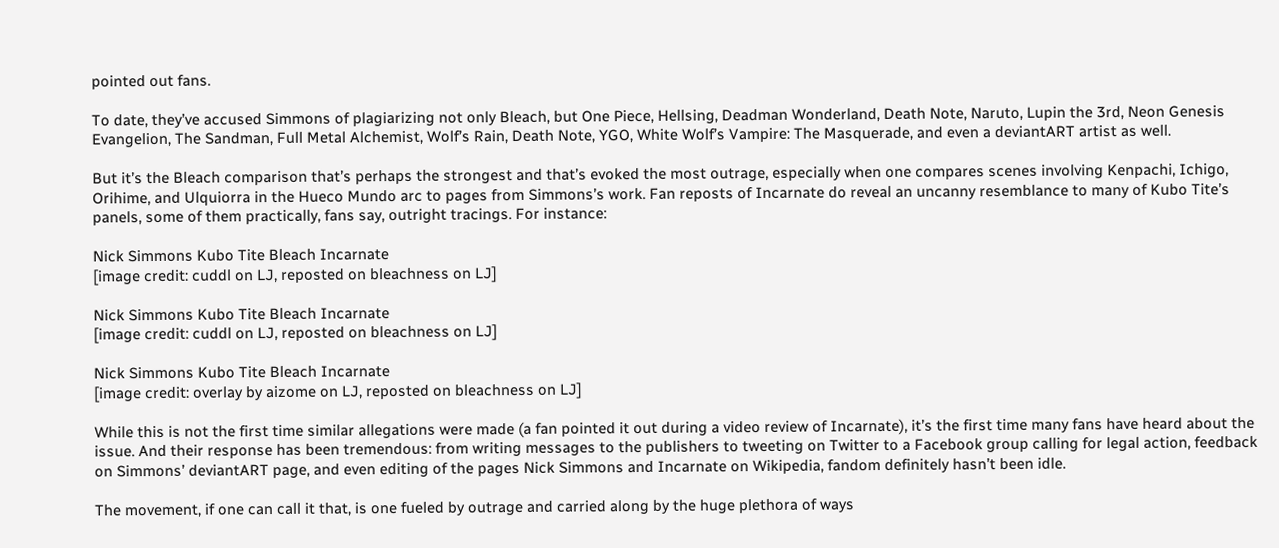pointed out fans.

To date, they’ve accused Simmons of plagiarizing not only Bleach, but One Piece, Hellsing, Deadman Wonderland, Death Note, Naruto, Lupin the 3rd, Neon Genesis Evangelion, The Sandman, Full Metal Alchemist, Wolf’s Rain, Death Note, YGO, White Wolf’s Vampire: The Masquerade, and even a deviantART artist as well.

But it’s the Bleach comparison that’s perhaps the strongest and that’s evoked the most outrage, especially when one compares scenes involving Kenpachi, Ichigo, Orihime, and Ulquiorra in the Hueco Mundo arc to pages from Simmons’s work. Fan reposts of Incarnate do reveal an uncanny resemblance to many of Kubo Tite’s panels, some of them practically, fans say, outright tracings. For instance:

Nick Simmons Kubo Tite Bleach Incarnate
[image credit: cuddl on LJ, reposted on bleachness on LJ]

Nick Simmons Kubo Tite Bleach Incarnate
[image credit: cuddl on LJ, reposted on bleachness on LJ]

Nick Simmons Kubo Tite Bleach Incarnate
[image credit: overlay by aizome on LJ, reposted on bleachness on LJ]

While this is not the first time similar allegations were made (a fan pointed it out during a video review of Incarnate), it’s the first time many fans have heard about the issue. And their response has been tremendous: from writing messages to the publishers to tweeting on Twitter to a Facebook group calling for legal action, feedback on Simmons’ deviantART page, and even editing of the pages Nick Simmons and Incarnate on Wikipedia, fandom definitely hasn’t been idle.

The movement, if one can call it that, is one fueled by outrage and carried along by the huge plethora of ways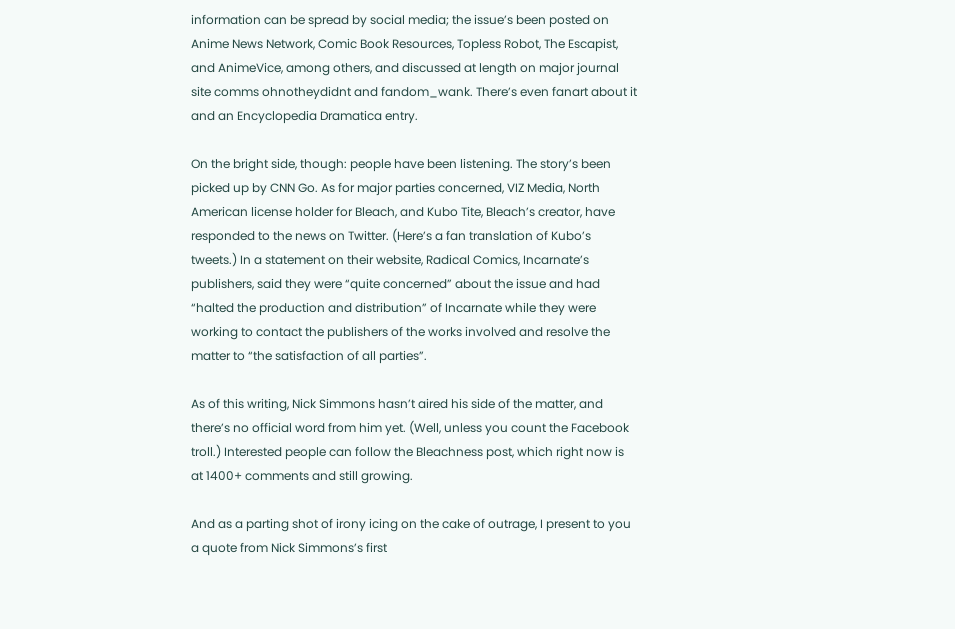information can be spread by social media; the issue’s been posted on Anime News Network, Comic Book Resources, Topless Robot, The Escapist, and AnimeVice, among others, and discussed at length on major journal site comms ohnotheydidnt and fandom_wank. There’s even fanart about it and an Encyclopedia Dramatica entry.

On the bright side, though: people have been listening. The story’s been picked up by CNN Go. As for major parties concerned, VIZ Media, North American license holder for Bleach, and Kubo Tite, Bleach’s creator, have responded to the news on Twitter. (Here’s a fan translation of Kubo’s tweets.) In a statement on their website, Radical Comics, Incarnate’s publishers, said they were “quite concerned” about the issue and had “halted the production and distribution” of Incarnate while they were working to contact the publishers of the works involved and resolve the matter to “the satisfaction of all parties”.

As of this writing, Nick Simmons hasn’t aired his side of the matter, and there’s no official word from him yet. (Well, unless you count the Facebook troll.) Interested people can follow the Bleachness post, which right now is at 1400+ comments and still growing.

And as a parting shot of irony icing on the cake of outrage, I present to you a quote from Nick Simmons’s first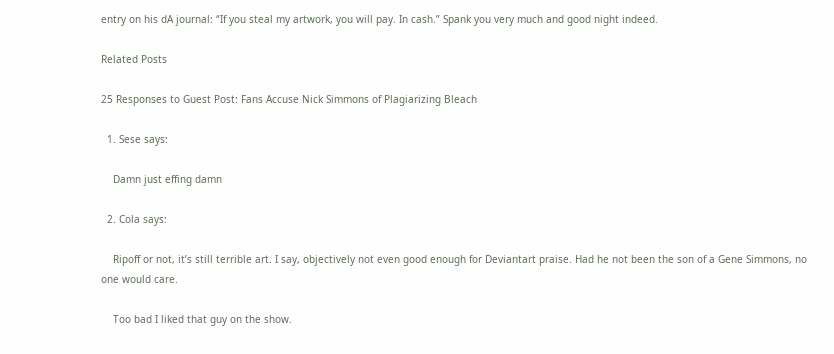entry on his dA journal: “If you steal my artwork, you will pay. In cash.” Spank you very much and good night indeed.

Related Posts

25 Responses to Guest Post: Fans Accuse Nick Simmons of Plagiarizing Bleach

  1. Sese says:

    Damn just effing damn

  2. Cola says:

    Ripoff or not, it’s still terrible art. I say, objectively not even good enough for Deviantart praise. Had he not been the son of a Gene Simmons, no one would care.

    Too bad I liked that guy on the show.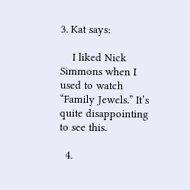3. Kat says:

    I liked Nick Simmons when I used to watch “Family Jewels.” It’s quite disappointing to see this.

  4.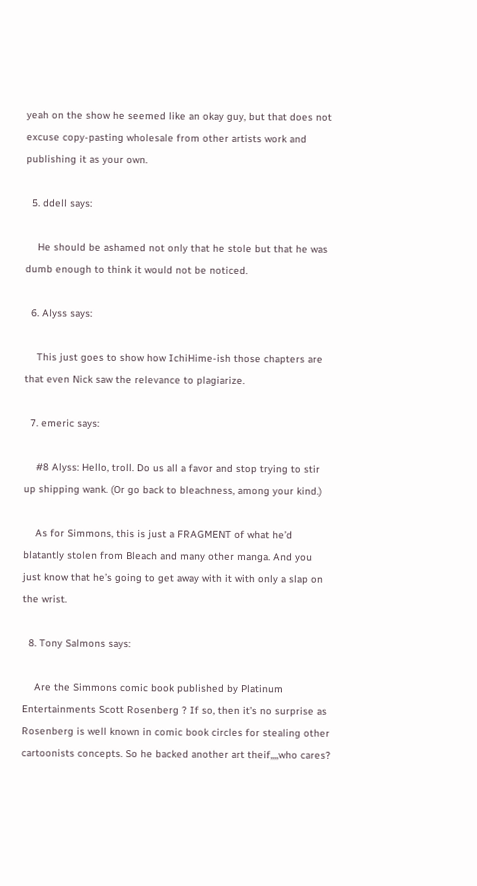yeah on the show he seemed like an okay guy, but that does not excuse copy-pasting wholesale from other artists work and publishing it as your own.

  5. ddell says:

    He should be ashamed not only that he stole but that he was dumb enough to think it would not be noticed.

  6. Alyss says:

    This just goes to show how IchiHime-ish those chapters are that even Nick saw the relevance to plagiarize.

  7. emeric says:

    #8 Alyss: Hello, troll. Do us all a favor and stop trying to stir up shipping wank. (Or go back to bleachness, among your kind.)

    As for Simmons, this is just a FRAGMENT of what he’d blatantly stolen from Bleach and many other manga. And you just know that he’s going to get away with it with only a slap on the wrist.

  8. Tony Salmons says:

    Are the Simmons comic book published by Platinum Entertainments Scott Rosenberg ? If so, then it’s no surprise as Rosenberg is well known in comic book circles for stealing other cartoonists concepts. So he backed another art theif,,,,who cares?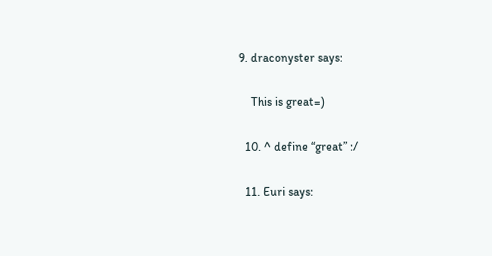9. draconyster says:

    This is great=)

  10. ^ define “great” :/

  11. Euri says: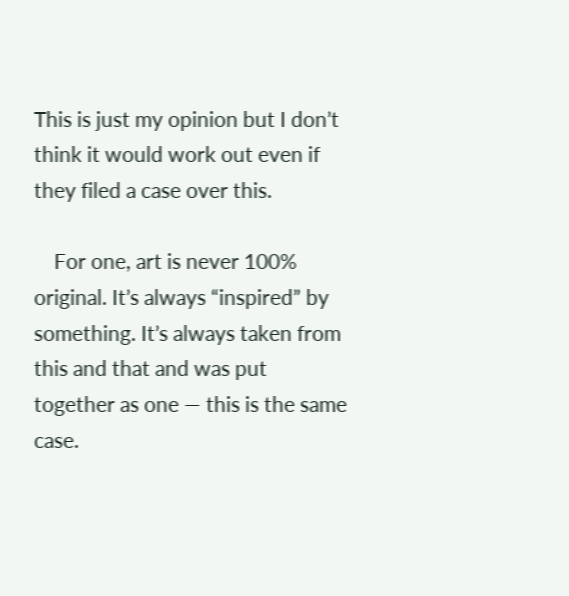This is just my opinion but I don’t think it would work out even if they filed a case over this.

    For one, art is never 100% original. It’s always “inspired” by something. It’s always taken from this and that and was put together as one — this is the same case.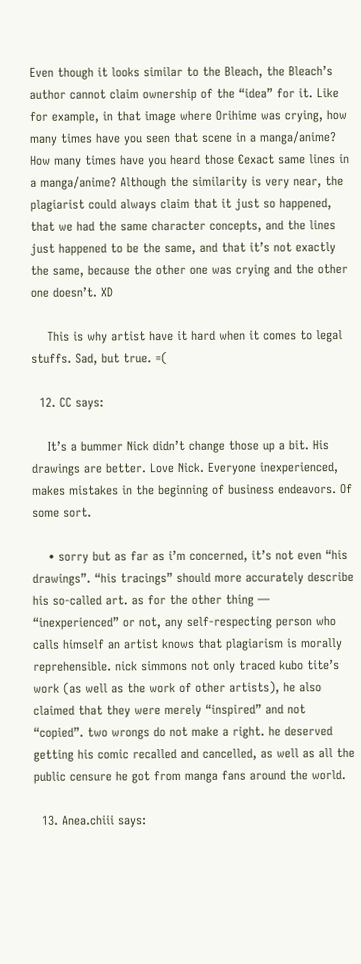Even though it looks similar to the Bleach, the Bleach’s author cannot claim ownership of the “idea” for it. Like for example, in that image where Orihime was crying, how many times have you seen that scene in a manga/anime? How many times have you heard those €exact same lines in a manga/anime? Although the similarity is very near, the plagiarist could always claim that it just so happened, that we had the same character concepts, and the lines just happened to be the same, and that it’s not exactly the same, because the other one was crying and the other one doesn’t. XD

    This is why artist have it hard when it comes to legal stuffs. Sad, but true. =(

  12. CC says:

    It’s a bummer Nick didn’t change those up a bit. His drawings are better. Love Nick. Everyone inexperienced, makes mistakes in the beginning of business endeavors. Of some sort.

    • sorry but as far as i’m concerned, it’s not even “his drawings”. “his tracings” should more accurately describe his so-called art. as for the other thing — “inexperienced” or not, any self-respecting person who calls himself an artist knows that plagiarism is morally reprehensible. nick simmons not only traced kubo tite’s work (as well as the work of other artists), he also claimed that they were merely “inspired” and not “copied”. two wrongs do not make a right. he deserved getting his comic recalled and cancelled, as well as all the public censure he got from manga fans around the world.

  13. Anea.chiii says: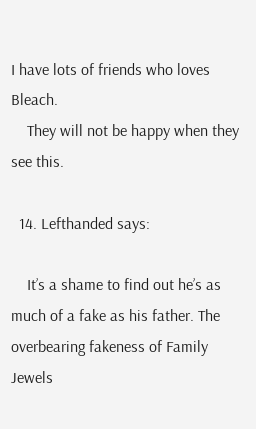I have lots of friends who loves Bleach.
    They will not be happy when they see this.

  14. Lefthanded says:

    It’s a shame to find out he’s as much of a fake as his father. The overbearing fakeness of Family Jewels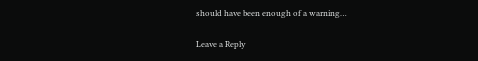should have been enough of a warning…

Leave a Reply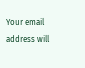Your email address will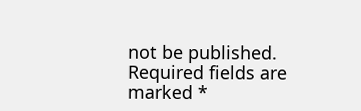not be published. Required fields are marked *